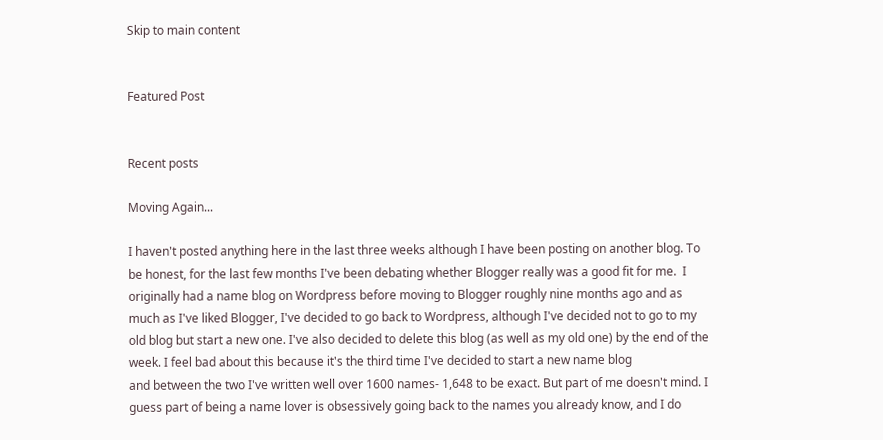Skip to main content


Featured Post


Recent posts

Moving Again...

I haven't posted anything here in the last three weeks although I have been posting on another blog. To be honest, for the last few months I've been debating whether Blogger really was a good fit for me.  I originally had a name blog on Wordpress before moving to Blogger roughly nine months ago and as  much as I've liked Blogger, I've decided to go back to Wordpress, although I've decided not to go to my old blog but start a new one. I've also decided to delete this blog (as well as my old one) by the end of the week. I feel bad about this because it's the third time I've decided to start a new name blog
and between the two I've written well over 1600 names- 1,648 to be exact. But part of me doesn't mind. I guess part of being a name lover is obsessively going back to the names you already know, and I do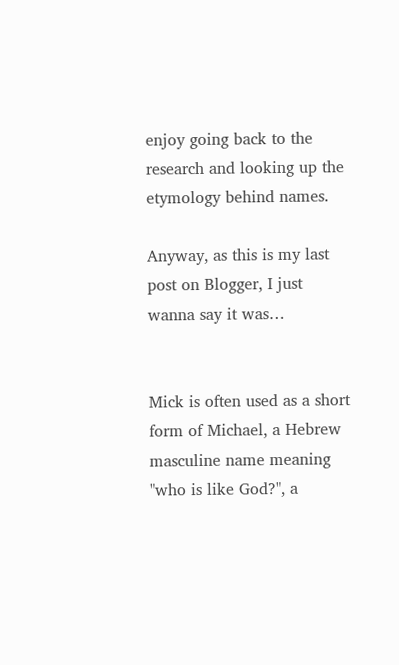enjoy going back to the research and looking up the etymology behind names.

Anyway, as this is my last post on Blogger, I just wanna say it was…


Mick is often used as a short form of Michael, a Hebrew masculine name meaning "who is like God?", a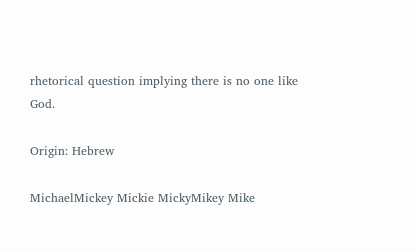rhetorical question implying there is no one like God.

Origin: Hebrew

MichaelMickey Mickie MickyMikey Mike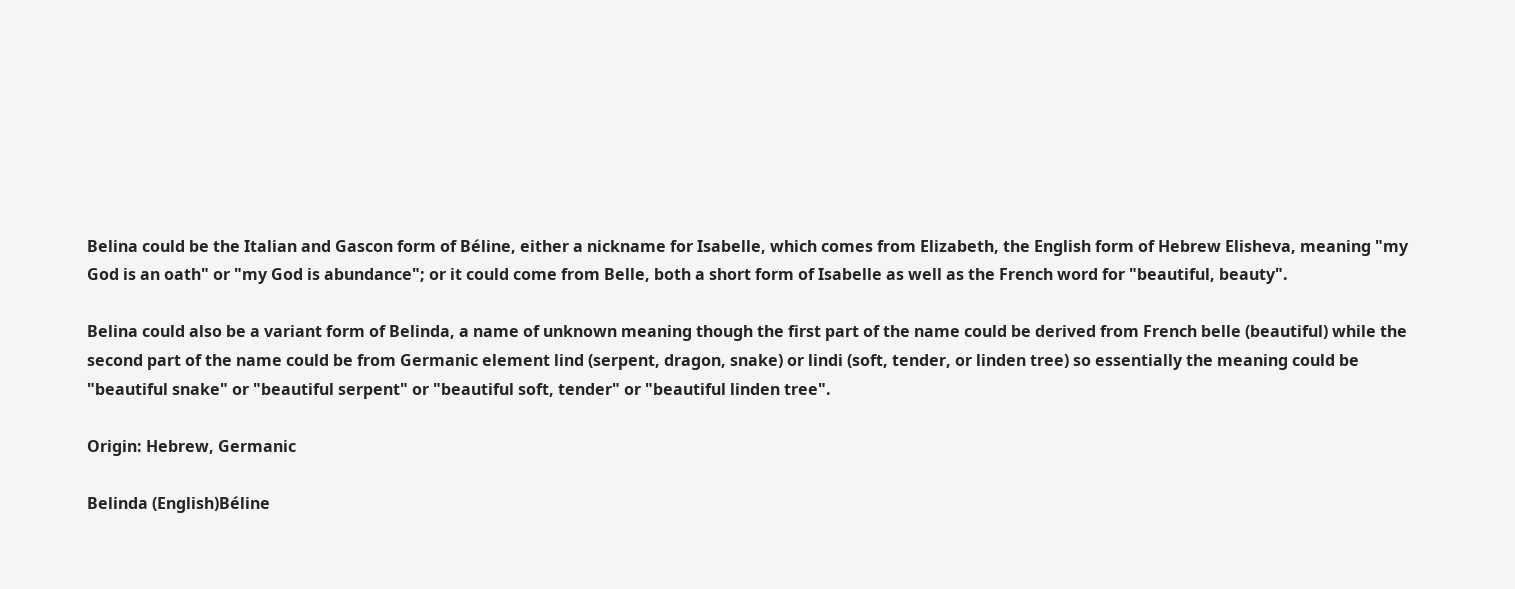Belina could be the Italian and Gascon form of Béline, either a nickname for Isabelle, which comes from Elizabeth, the English form of Hebrew Elisheva, meaning "my God is an oath" or "my God is abundance"; or it could come from Belle, both a short form of Isabelle as well as the French word for "beautiful, beauty".

Belina could also be a variant form of Belinda, a name of unknown meaning though the first part of the name could be derived from French belle (beautiful) while the second part of the name could be from Germanic element lind (serpent, dragon, snake) or lindi (soft, tender, or linden tree) so essentially the meaning could be "beautiful snake" or "beautiful serpent" or "beautiful soft, tender" or "beautiful linden tree".

Origin: Hebrew, Germanic

Belinda (English)Béline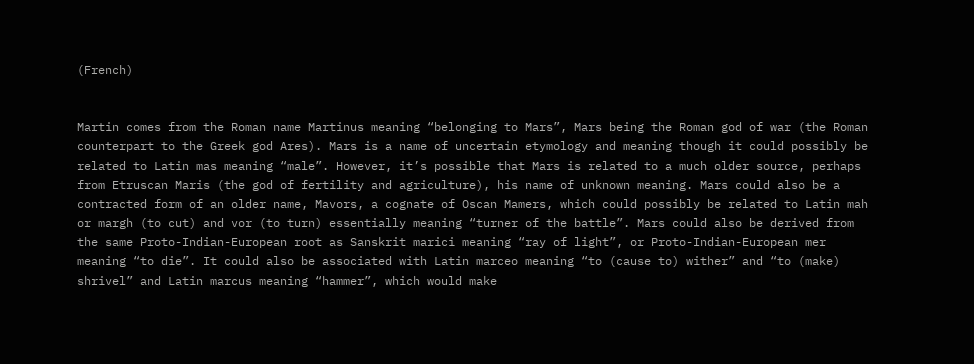(French)


Martin comes from the Roman name Martinus meaning “belonging to Mars”, Mars being the Roman god of war (the Roman counterpart to the Greek god Ares). Mars is a name of uncertain etymology and meaning though it could possibly be related to Latin mas meaning “male”. However, it’s possible that Mars is related to a much older source, perhaps from Etruscan Maris (the god of fertility and agriculture), his name of unknown meaning. Mars could also be a contracted form of an older name, Mavors, a cognate of Oscan Mamers, which could possibly be related to Latin mah or margh (to cut) and vor (to turn) essentially meaning “turner of the battle”. Mars could also be derived from the same Proto-Indian-European root as Sanskrit marici meaning “ray of light”, or Proto-Indian-European mer meaning “to die”. It could also be associated with Latin marceo meaning “to (cause to) wither” and “to (make) shrivel” and Latin marcus meaning “hammer”, which would make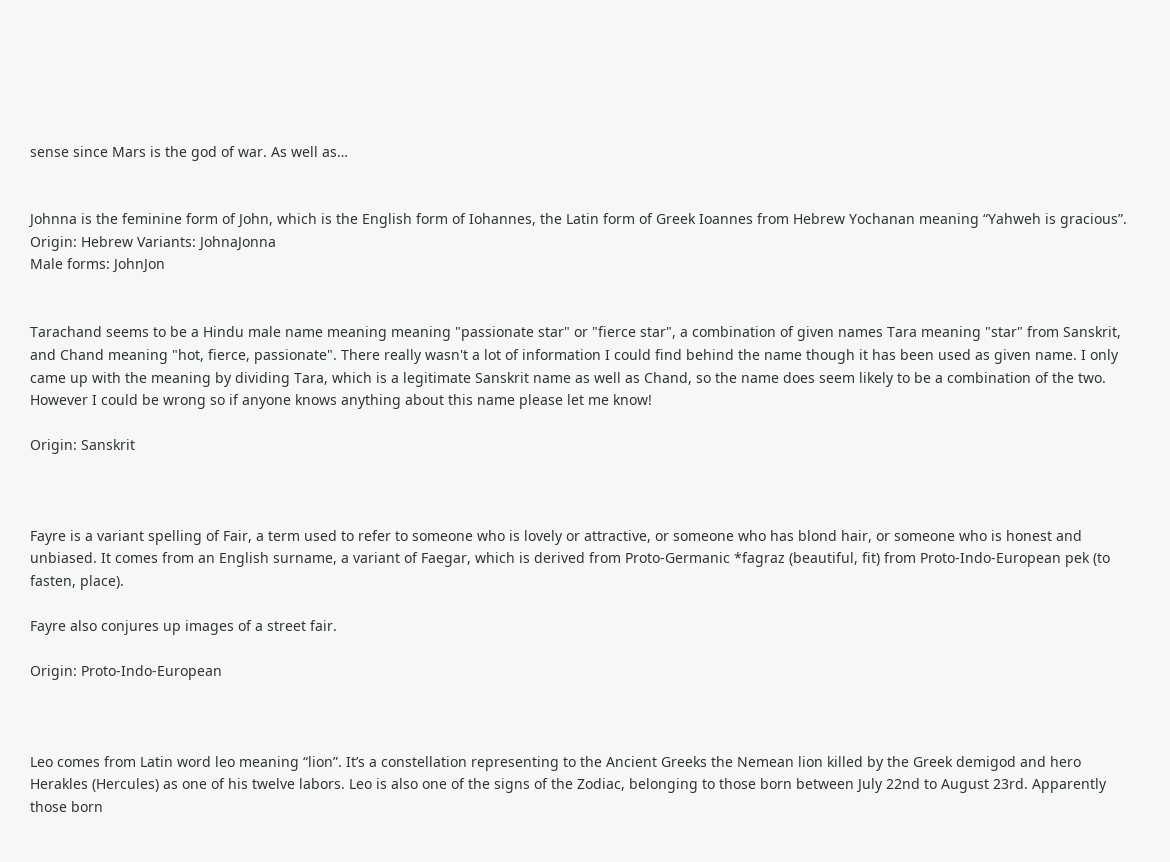sense since Mars is the god of war. As well as…


Johnna is the feminine form of John, which is the English form of Iohannes, the Latin form of Greek Ioannes from Hebrew Yochanan meaning “Yahweh is gracious”. Origin: Hebrew Variants: JohnaJonna
Male forms: JohnJon


Tarachand seems to be a Hindu male name meaning meaning "passionate star" or "fierce star", a combination of given names Tara meaning "star" from Sanskrit, and Chand meaning "hot, fierce, passionate". There really wasn't a lot of information I could find behind the name though it has been used as given name. I only came up with the meaning by dividing Tara, which is a legitimate Sanskrit name as well as Chand, so the name does seem likely to be a combination of the two. However I could be wrong so if anyone knows anything about this name please let me know!

Origin: Sanskrit



Fayre is a variant spelling of Fair, a term used to refer to someone who is lovely or attractive, or someone who has blond hair, or someone who is honest and unbiased. It comes from an English surname, a variant of Faegar, which is derived from Proto-Germanic *fagraz (beautiful, fit) from Proto-Indo-European pek (to fasten, place).

Fayre also conjures up images of a street fair.

Origin: Proto-Indo-European



Leo comes from Latin word leo meaning “lion”. It’s a constellation representing to the Ancient Greeks the Nemean lion killed by the Greek demigod and hero Herakles (Hercules) as one of his twelve labors. Leo is also one of the signs of the Zodiac, belonging to those born between July 22nd to August 23rd. Apparently those born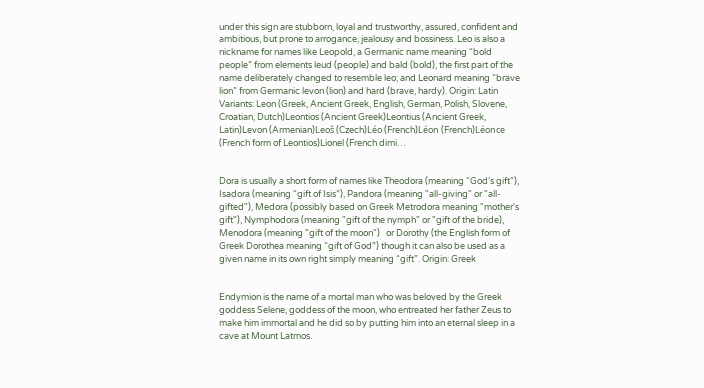under this sign are stubborn, loyal and trustworthy, assured, confident and ambitious, but prone to arrogance, jealousy and bossiness. Leo is also a nickname for names like Leopold, a Germanic name meaning “bold people” from elements leud (people) and bald (bold), the first part of the name deliberately changed to resemble leo; and Leonard meaning “brave lion” from Germanic levon (lion) and hard (brave, hardy). Origin: Latin Variants: Leon (Greek, Ancient Greek, English, German, Polish, Slovene, Croatian, Dutch)Leontios (Ancient Greek)Leontius (Ancient Greek, Latin)Levon (Armenian)Leoš (Czech)Léo (French)Léon (French)Léonce (French form of Leontios)Lionel (French dimi…


Dora is usually a short form of names like Theodora (meaning “God’s gift”), Isadora (meaning “gift of Isis”), Pandora (meaning "all-giving" or "all-gifted"), Medora (possibly based on Greek Metrodora meaning "mother's gift"), Nymphodora (meaning "gift of the nymph" or "gift of the bride), Menodora (meaning "gift of the moon")   or Dorothy (the English form of Greek Dorothea meaning “gift of God”) though it can also be used as a given name in its own right simply meaning “gift”. Origin: Greek


Endymion is the name of a mortal man who was beloved by the Greek goddess Selene, goddess of the moon, who entreated her father Zeus to make him immortal and he did so by putting him into an eternal sleep in a cave at Mount Latmos.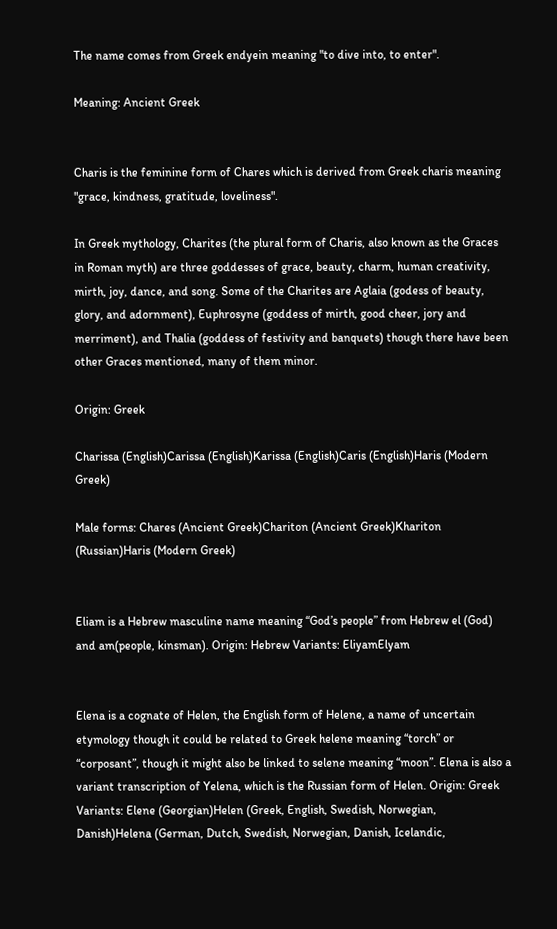The name comes from Greek endyein meaning "to dive into, to enter".

Meaning: Ancient Greek


Charis is the feminine form of Chares which is derived from Greek charis meaning "grace, kindness, gratitude, loveliness".

In Greek mythology, Charites (the plural form of Charis, also known as the Graces in Roman myth) are three goddesses of grace, beauty, charm, human creativity, mirth, joy, dance, and song. Some of the Charites are Aglaia (godess of beauty, glory, and adornment), Euphrosyne (goddess of mirth, good cheer, jory and merriment), and Thalia (goddess of festivity and banquets) though there have been other Graces mentioned, many of them minor.

Origin: Greek

Charissa (English)Carissa (English)Karissa (English)Caris (English)Haris (Modern Greek)

Male forms: Chares (Ancient Greek)Chariton (Ancient Greek)Khariton (Russian)Haris (Modern Greek)


Eliam is a Hebrew masculine name meaning “God’s people” from Hebrew el (God) and am(people, kinsman). Origin: Hebrew Variants: EliyamElyam


Elena is a cognate of Helen, the English form of Helene, a name of uncertain etymology though it could be related to Greek helene meaning “torch” or “corposant”, though it might also be linked to selene meaning “moon”. Elena is also a variant transcription of Yelena, which is the Russian form of Helen. Origin: Greek Variants: Elene (Georgian)Helen (Greek, English, Swedish, Norwegian, Danish)Helena (German, Dutch, Swedish, Norwegian, Danish, Icelandic,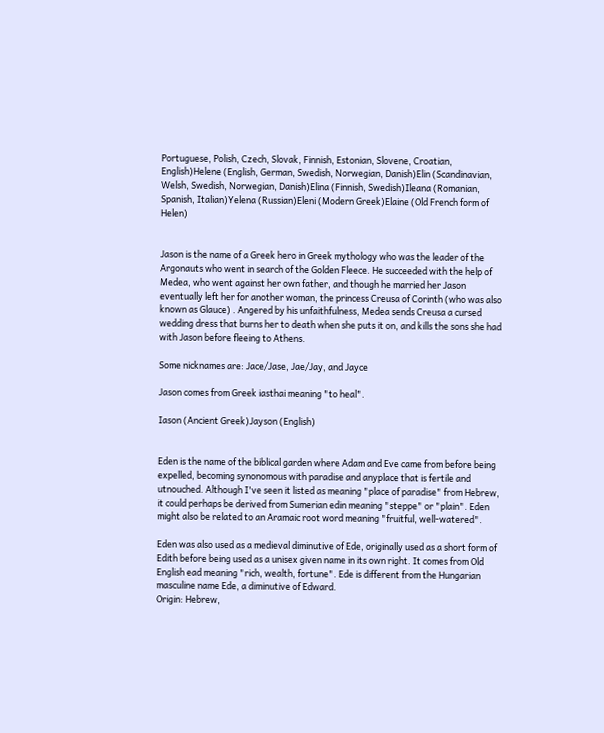Portuguese, Polish, Czech, Slovak, Finnish, Estonian, Slovene, Croatian, English)Helene (English, German, Swedish, Norwegian, Danish)Elin (Scandinavian, Welsh, Swedish, Norwegian, Danish)Elina (Finnish, Swedish)Ileana (Romanian, Spanish, Italian)Yelena (Russian)Eleni (Modern Greek)Elaine (Old French form of Helen)


Jason is the name of a Greek hero in Greek mythology who was the leader of the Argonauts who went in search of the Golden Fleece. He succeeded with the help of Medea, who went against her own father, and though he married her Jason eventually left her for another woman, the princess Creusa of Corinth (who was also known as Glauce) . Angered by his unfaithfulness, Medea sends Creusa a cursed wedding dress that burns her to death when she puts it on, and kills the sons she had with Jason before fleeing to Athens.

Some nicknames are: Jace/Jase, Jae/Jay, and Jayce

Jason comes from Greek iasthai meaning "to heal".

Iason (Ancient Greek)Jayson (English)


Eden is the name of the biblical garden where Adam and Eve came from before being expelled, becoming synonomous with paradise and anyplace that is fertile and utnouched. Although I've seen it listed as meaning "place of paradise" from Hebrew, it could perhaps be derived from Sumerian edin meaning "steppe" or "plain". Eden might also be related to an Aramaic root word meaning "fruitful, well-watered".

Eden was also used as a medieval diminutive of Ede, originally used as a short form of Edith before being used as a unisex given name in its own right. It comes from Old English ead meaning "rich, wealth, fortune". Ede is different from the Hungarian masculine name Ede, a diminutive of Edward.
Origin: Hebrew,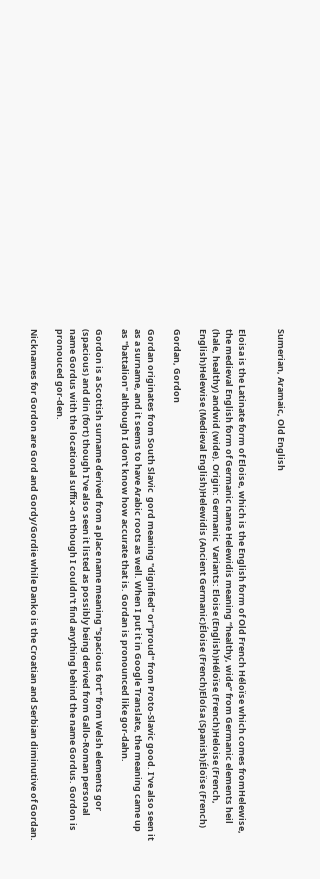Sumerian, Aramaic, Old English


Eloisa is the Latinate form of Eloise, which is the English form of Old French Héloïse which comes fromHelewise, the medieval English form of Germanic name Helewidis meaning “healthy, wide” from Germanic elements heil (hale, healthy) andwid (wide). Origin: Germanic  Variants: Eloise (English)Héloïse (French)Heloise (French, English)Helewise (Medieval English)Helewidis (Ancient Germanic)Éloise (French)Eloísa (Spanish)Éloïse (French)

Gordan, Gordon

Gordan originates from South Slavic  gord meaning "dignified" or"proud" from Proto-Slavic good. I've also seen it as a surname, and it seems to have Arabic roots as well. When I put it in Google Translate, the meaning came up as "battalion" although I don't know how accurate that is. Gordan is pronounced like gor-dahn.

Gordon is a Scottish surname derived from a place name meaning "spacious fort" from Welsh elements gor (spacious) and din (fort) though I've also seen it listed as possibly being derived from Gallo-Roman personal name Gordus with the locational suffix -on though I couldn't find anything behind the name Gordus. Gordon is pronouced gor-den.

Nicknames for Gordon are Gord and Gordy/Gordie while Danko is the Croatian and Serbian diminutive of Gordan.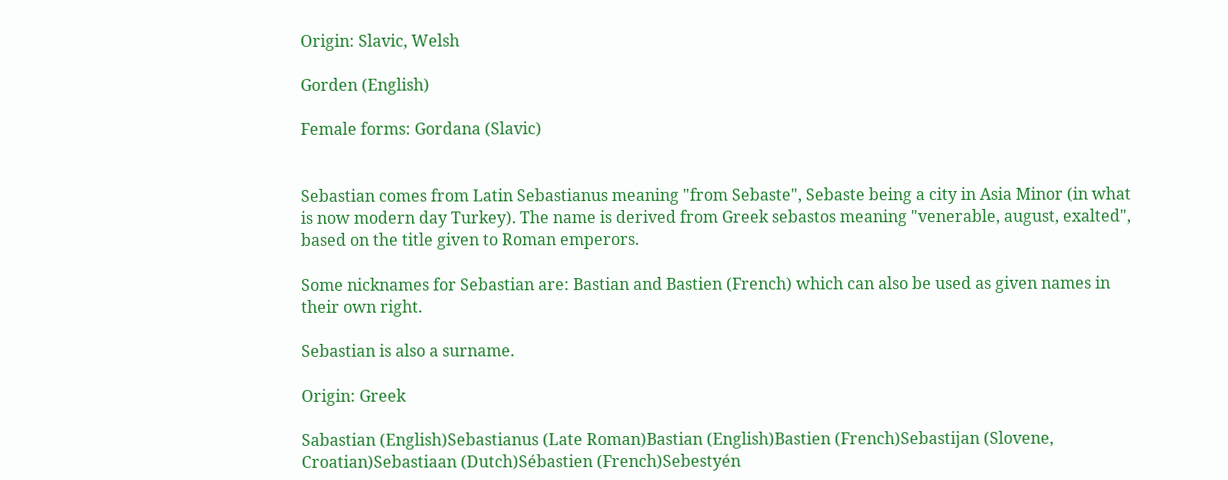Origin: Slavic, Welsh

Gorden (English)

Female forms: Gordana (Slavic)


Sebastian comes from Latin Sebastianus meaning "from Sebaste", Sebaste being a city in Asia Minor (in what is now modern day Turkey). The name is derived from Greek sebastos meaning "venerable, august, exalted", based on the title given to Roman emperors.

Some nicknames for Sebastian are: Bastian and Bastien (French) which can also be used as given names in their own right.

Sebastian is also a surname.

Origin: Greek

Sabastian (English)Sebastianus (Late Roman)Bastian (English)Bastien (French)Sebastijan (Slovene, Croatian)Sebastiaan (Dutch)Sébastien (French)Sebestyén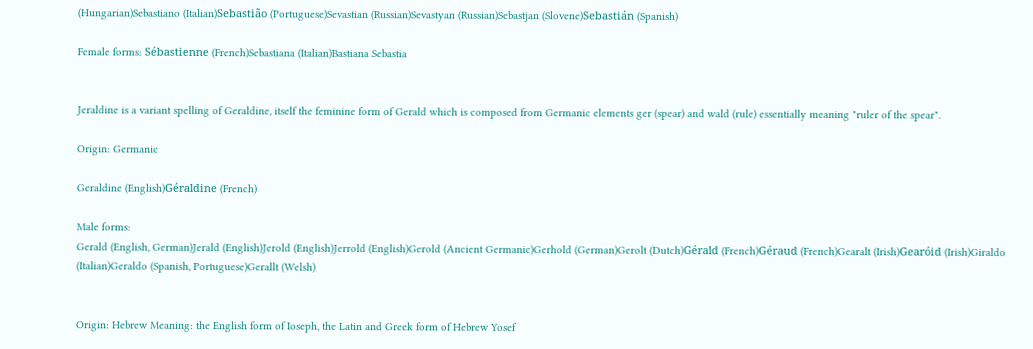(Hungarian)Sebastiano (Italian)Sebastião (Portuguese)Sevastian (Russian)Sevastyan (Russian)Sebastjan (Slovene)Sebastián (Spanish)

Female forms: Sébastienne (French)Sebastiana (Italian)Bastiana Sebastia


Jeraldine is a variant spelling of Geraldine, itself the feminine form of Gerald which is composed from Germanic elements ger (spear) and wald (rule) essentially meaning "ruler of the spear".

Origin: Germanic

Geraldine (English)Géraldine (French)

Male forms:
Gerald (English, German)Jerald (English)Jerold (English)Jerrold (English)Gerold (Ancient Germanic)Gerhold (German)Gerolt (Dutch)Gérald (French)Géraud (French)Gearalt (Irish)Gearóid (Irish)Giraldo (Italian)Geraldo (Spanish, Portuguese)Gerallt (Welsh)


Origin: Hebrew Meaning: the English form of Ioseph, the Latin and Greek form of Hebrew Yosef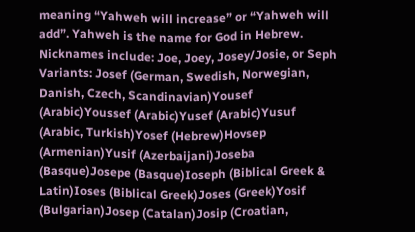meaning “Yahweh will increase” or “Yahweh will add”. Yahweh is the name for God in Hebrew. Nicknames include: Joe, Joey, Josey/Josie, or Seph
Variants: Josef (German, Swedish, Norwegian, Danish, Czech, Scandinavian)Yousef (Arabic)Youssef (Arabic)Yusef (Arabic)Yusuf (Arabic, Turkish)Yosef (Hebrew)Hovsep (Armenian)Yusif (Azerbaijani)Joseba (Basque)Josepe (Basque)Ioseph (Biblical Greek & Latin)Ioses (Biblical Greek)Joses (Greek)Yosif (Bulgarian)Josep (Catalan)Josip (Croatian,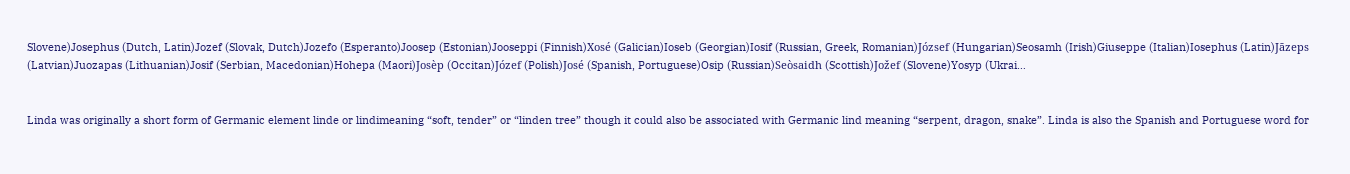Slovene)Josephus (Dutch, Latin)Jozef (Slovak, Dutch)Jozefo (Esperanto)Joosep (Estonian)Jooseppi (Finnish)Xosé (Galician)Ioseb (Georgian)Iosif (Russian, Greek, Romanian)József (Hungarian)Seosamh (Irish)Giuseppe (Italian)Iosephus (Latin)Jāzeps (Latvian)Juozapas (Lithuanian)Josif (Serbian, Macedonian)Hohepa (Maori)Josèp (Occitan)Józef (Polish)José (Spanish, Portuguese)Osip (Russian)Seòsaidh (Scottish)Jožef (Slovene)Yosyp (Ukrai…


Linda was originally a short form of Germanic element linde or lindimeaning “soft, tender” or “linden tree” though it could also be associated with Germanic lind meaning “serpent, dragon, snake”. Linda is also the Spanish and Portuguese word for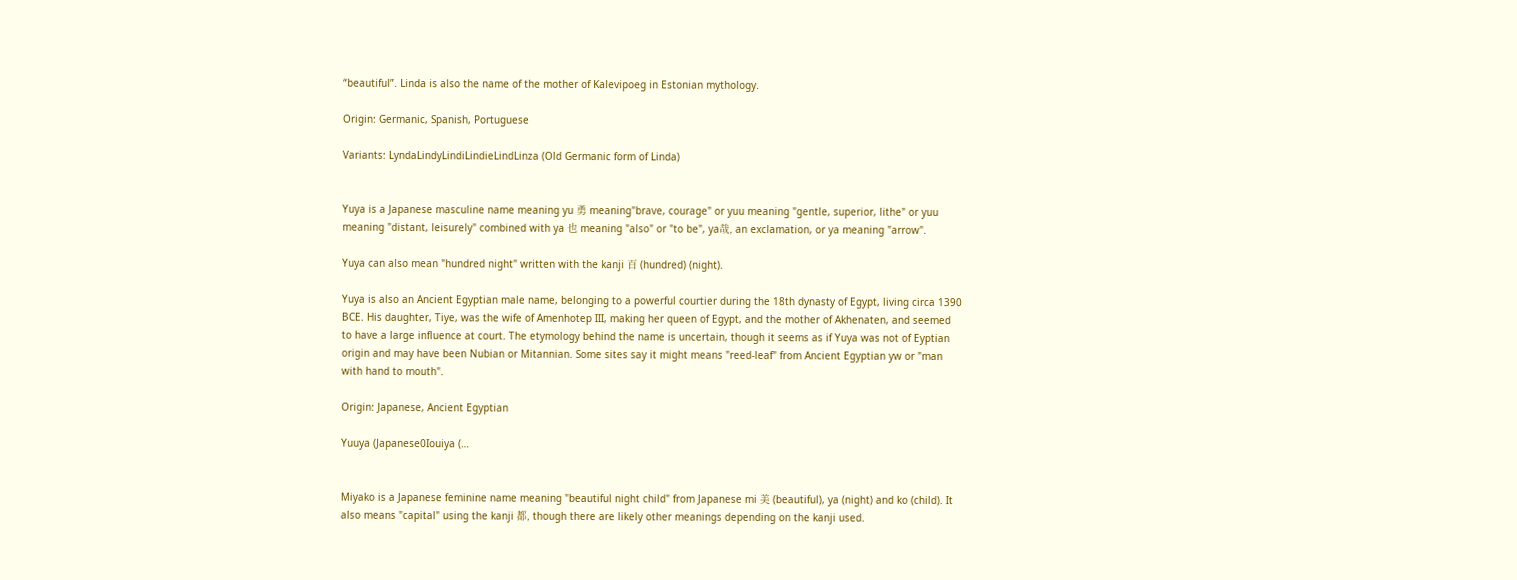“beautiful”. Linda is also the name of the mother of Kalevipoeg in Estonian mythology.

Origin: Germanic, Spanish, Portuguese

Variants: LyndaLindyLindiLindieLindLinza (Old Germanic form of Linda)


Yuya is a Japanese masculine name meaning yu 勇 meaning"brave, courage" or yuu meaning "gentle, superior, lithe" or yuu meaning "distant, leisurely" combined with ya 也 meaning "also" or "to be", ya哉, an exclamation, or ya meaning "arrow".

Yuya can also mean "hundred night" written with the kanji 百 (hundred) (night).

Yuya is also an Ancient Egyptian male name, belonging to a powerful courtier during the 18th dynasty of Egypt, living circa 1390 BCE. His daughter, Tiye, was the wife of Amenhotep III, making her queen of Egypt, and the mother of Akhenaten, and seemed to have a large influence at court. The etymology behind the name is uncertain, though it seems as if Yuya was not of Eyptian origin and may have been Nubian or Mitannian. Some sites say it might means "reed-leaf" from Ancient Egyptian yw or "man with hand to mouth".

Origin: Japanese, Ancient Egyptian

Yuuya (Japanese0Iouiya (…


Miyako is a Japanese feminine name meaning "beautiful night child" from Japanese mi 美 (beautiful), ya (night) and ko (child). It also means "capital" using the kanji 都, though there are likely other meanings depending on the kanji used.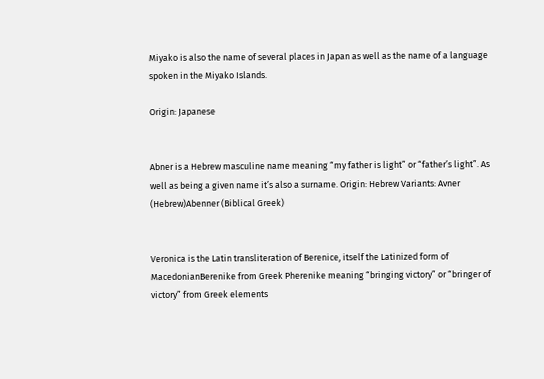Miyako is also the name of several places in Japan as well as the name of a language spoken in the Miyako Islands.

Origin: Japanese


Abner is a Hebrew masculine name meaning “my father is light” or “father’s light”. As well as being a given name it’s also a surname. Origin: Hebrew Variants: Avner (Hebrew)Abenner (Biblical Greek)


Veronica is the Latin transliteration of Berenice, itself the Latinized form of MacedonianBerenike from Greek Pherenike meaning “bringing victory” or “bringer of victory” from Greek elements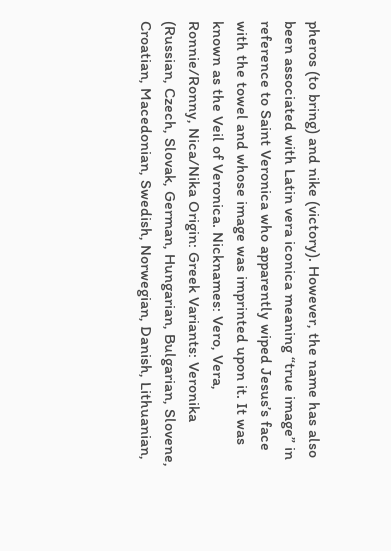pheros (to bring) and nike (victory). However, the name has also been associated with Latin vera iconica meaning “true image” in reference to Saint Veronica who apparently wiped Jesus’s face with the towel and whose image was imprinted upon it. It was known as the Veil of Veronica. Nicknames: Vero, Vera, Ronnie/Ronny, Nica/Nika Origin: Greek Variants: Veronika (Russian, Czech, Slovak, German, Hungarian, Bulgarian, Slovene, Croatian, Macedonian, Swedish, Norwegian, Danish, Lithuanian,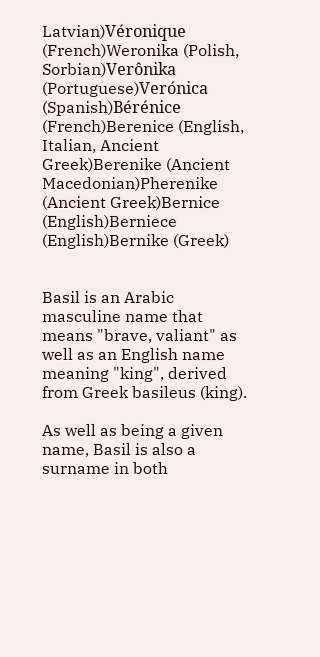Latvian)Véronique (French)Weronika (Polish, Sorbian)Verônika (Portuguese)Verónica (Spanish)Bérénice (French)Berenice (English, Italian, Ancient Greek)Berenike (Ancient Macedonian)Pherenike (Ancient Greek)Bernice (English)Berniece (English)Bernike (Greek)


Basil is an Arabic masculine name that means "brave, valiant" as well as an English name meaning "king", derived from Greek basileus (king).

As well as being a given name, Basil is also a surname in both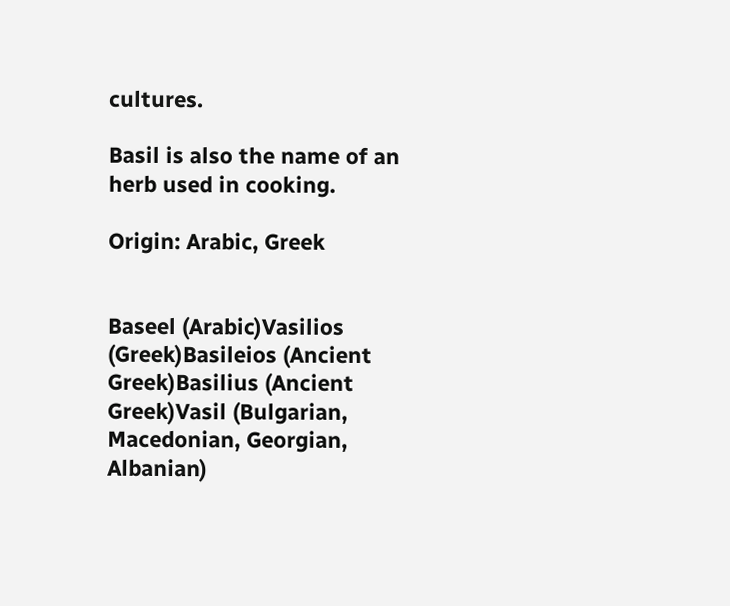cultures.

Basil is also the name of an herb used in cooking.

Origin: Arabic, Greek


Baseel (Arabic)Vasilios (Greek)Basileios (Ancient Greek)Basilius (Ancient Greek)Vasil (Bulgarian, Macedonian, Georgian, Albanian)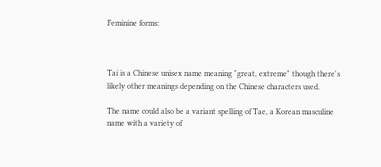Feminine forms:



Tai is a Chinese unisex name meaning "great, extreme" though there's likely other meanings depending on the Chinese characters used.

The name could also be a variant spelling of Tae, a Korean masculine name with a variety of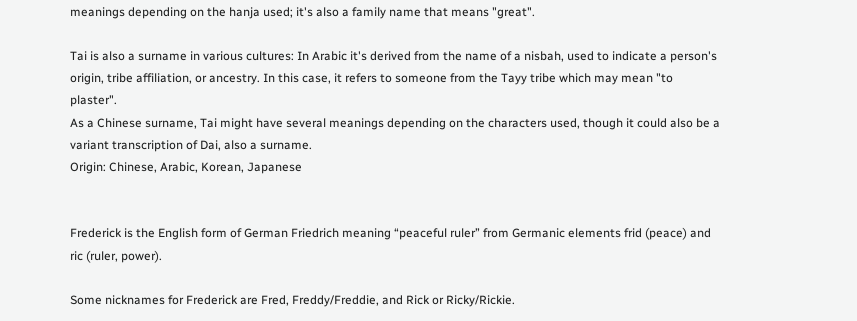meanings depending on the hanja used; it's also a family name that means "great".

Tai is also a surname in various cultures: In Arabic it's derived from the name of a nisbah, used to indicate a person's origin, tribe affiliation, or ancestry. In this case, it refers to someone from the Tayy tribe which may mean "to plaster".
As a Chinese surname, Tai might have several meanings depending on the characters used, though it could also be a variant transcription of Dai, also a surname.
Origin: Chinese, Arabic, Korean, Japanese


Frederick is the English form of German Friedrich meaning “peaceful ruler” from Germanic elements frid (peace) and ric (ruler, power).

Some nicknames for Frederick are Fred, Freddy/Freddie, and Rick or Ricky/Rickie.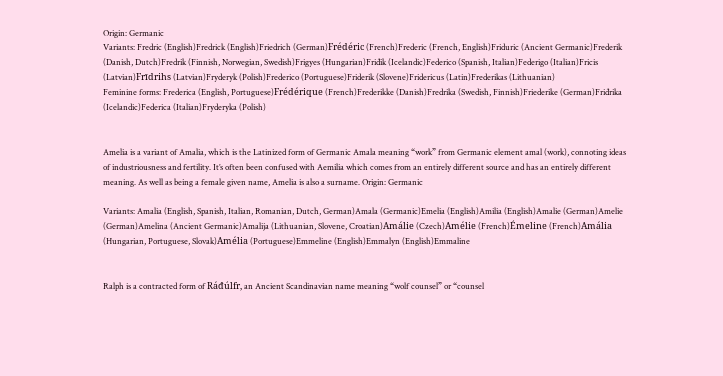Origin: Germanic
Variants: Fredric (English)Fredrick (English)Friedrich (German)Frédéric (French)Frederic (French, English)Friduric (Ancient Germanic)Frederik (Danish, Dutch)Fredrik (Finnish, Norwegian, Swedish)Frigyes (Hungarian)Friđik (Icelandic)Federico (Spanish, Italian)Federigo (Italian)Fricis (Latvian)Frīdrihs (Latvian)Fryderyk (Polish)Frederico (Portuguese)Friderik (Slovene)Fridericus (Latin)Frederikas (Lithuanian)
Feminine forms: Frederica (English, Portuguese)Frédérique (French)Frederikke (Danish)Fredrika (Swedish, Finnish)Friederike (German)Friđrika (Icelandic)Federica (Italian)Fryderyka (Polish)


Amelia is a variant of Amalia, which is the Latinized form of Germanic Amala meaning “work” from Germanic element amal (work), connoting ideas of industriousness and fertility. It’s often been confused with Aemilia which comes from an entirely different source and has an entirely different meaning. As well as being a female given name, Amelia is also a surname. Origin: Germanic

Variants: Amalia (English, Spanish, Italian, Romanian, Dutch, German)Amala (Germanic)Emelia (English)Amilia (English)Amalie (German)Amelie (German)Amelina (Ancient Germanic)Amalija (Lithuanian, Slovene, Croatian)Amálie (Czech)Amélie (French)Émeline (French)Amália (Hungarian, Portuguese, Slovak)Amélia (Portuguese)Emmeline (English)Emmalyn (English)Emmaline


Ralph is a contracted form of Ráđúlfr, an Ancient Scandinavian name meaning “wolf counsel” or “counsel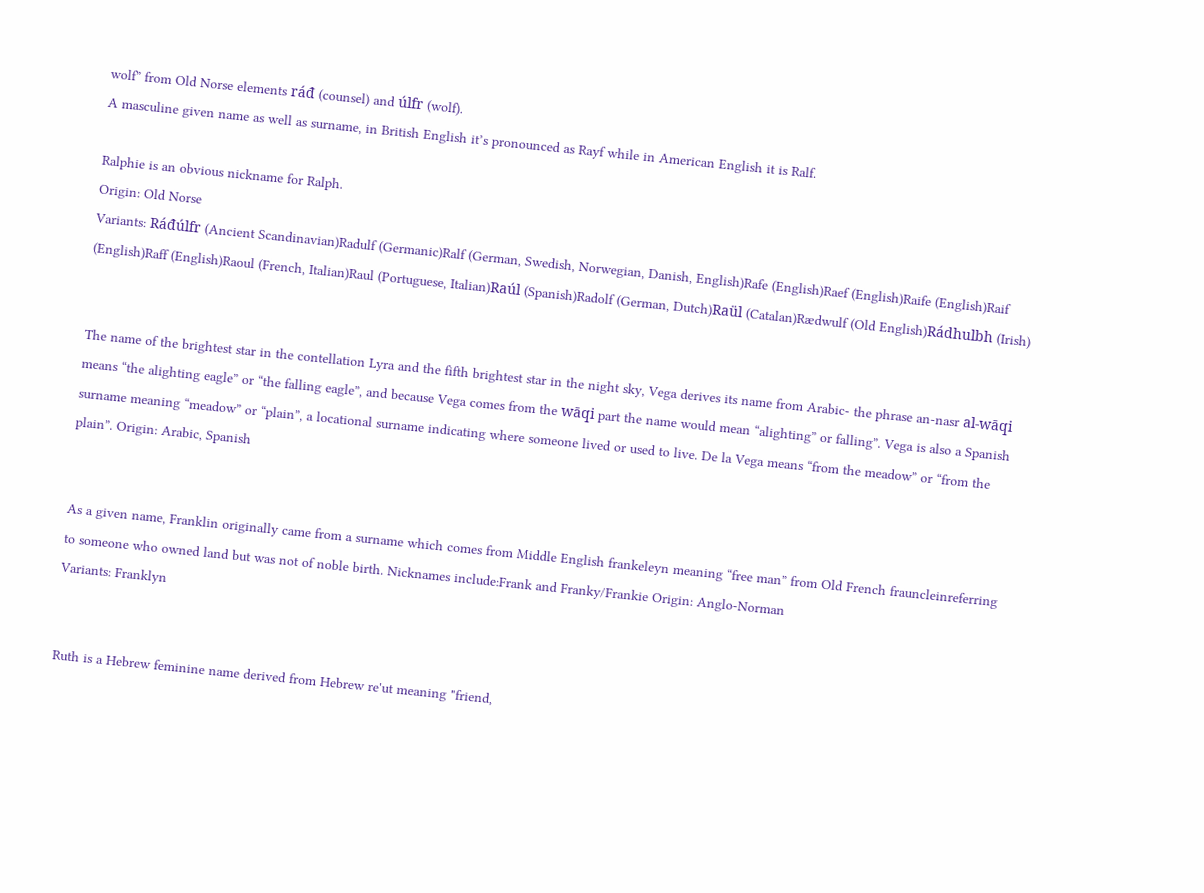wolf” from Old Norse elements ráđ (counsel) and úlfr (wolf).
A masculine given name as well as surname, in British English it’s pronounced as Rayf while in American English it is Ralf.

Ralphie is an obvious nickname for Ralph.
Origin: Old Norse
Variants: Ráđúlfr (Ancient Scandinavian)Radulf (Germanic)Ralf (German, Swedish, Norwegian, Danish, English)Rafe (English)Raef (English)Raife (English)Raif (English)Raff (English)Raoul (French, Italian)Raul (Portuguese, Italian)Raúl (Spanish)Radolf (German, Dutch)Raül (Catalan)Rædwulf (Old English)Rádhulbh (Irish)


The name of the brightest star in the contellation Lyra and the fifth brightest star in the night sky, Vega derives its name from Arabic- the phrase an-nasr al-wāqi means “the alighting eagle” or “the falling eagle”, and because Vega comes from the wāqi part the name would mean “alighting” or falling”. Vega is also a Spanish surname meaning “meadow” or “plain”, a locational surname indicating where someone lived or used to live. De la Vega means “from the meadow” or “from the plain”. Origin: Arabic, Spanish


As a given name, Franklin originally came from a surname which comes from Middle English frankeleyn meaning “free man” from Old French frauncleinreferring to someone who owned land but was not of noble birth. Nicknames include:Frank and Franky/Frankie Origin: Anglo-Norman
Variants: Franklyn


Ruth is a Hebrew feminine name derived from Hebrew re'ut meaning "friend,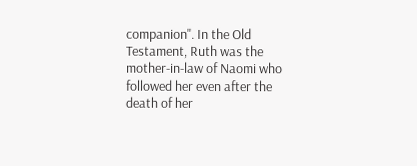companion". In the Old Testament, Ruth was the mother-in-law of Naomi who followed her even after the death of her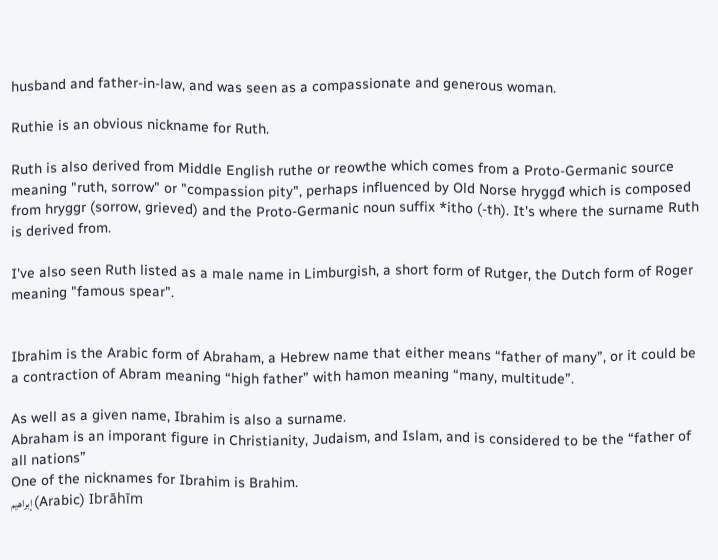husband and father-in-law, and was seen as a compassionate and generous woman.

Ruthie is an obvious nickname for Ruth.

Ruth is also derived from Middle English ruthe or reowthe which comes from a Proto-Germanic source meaning "ruth, sorrow" or "compassion pity", perhaps influenced by Old Norse hryggđ which is composed from hryggr (sorrow, grieved) and the Proto-Germanic noun suffix *itho (-th). It's where the surname Ruth is derived from.

I've also seen Ruth listed as a male name in Limburgish, a short form of Rutger, the Dutch form of Roger meaning "famous spear".


Ibrahim is the Arabic form of Abraham, a Hebrew name that either means “father of many”, or it could be a contraction of Abram meaning “high father” with hamon meaning “many, multitude”.

As well as a given name, Ibrahim is also a surname.
Abraham is an imporant figure in Christianity, Judaism, and Islam, and is considered to be the “father of all nations”
One of the nicknames for Ibrahim is Brahim.
إبراهيم (Arabic) Ibrāhīm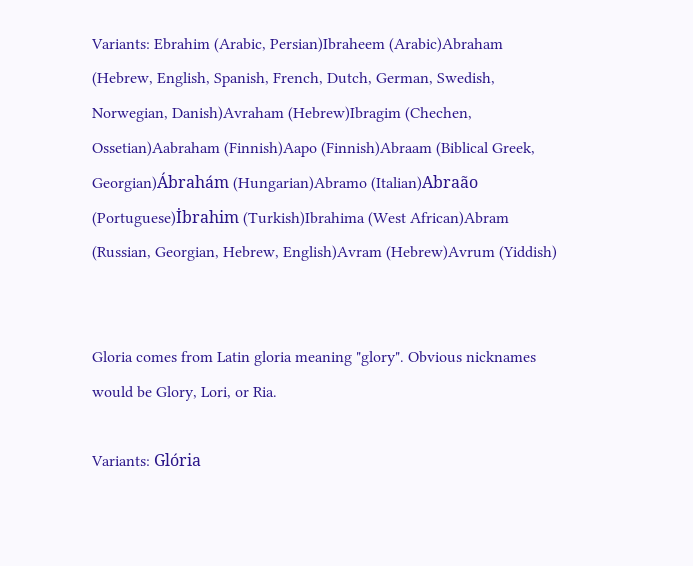Variants: Ebrahim (Arabic, Persian)Ibraheem (Arabic)Abraham (Hebrew, English, Spanish, French, Dutch, German, Swedish, Norwegian, Danish)Avraham (Hebrew)Ibragim (Chechen, Ossetian)Aabraham (Finnish)Aapo (Finnish)Abraam (Biblical Greek, Georgian)Ábrahám (Hungarian)Abramo (Italian)Abraão (Portuguese)İbrahim (Turkish)Ibrahima (West African)Abram (Russian, Georgian, Hebrew, English)Avram (Hebrew)Avrum (Yiddish)


Gloria comes from Latin gloria meaning "glory". Obvious nicknames would be Glory, Lori, or Ria.

Variants: Glória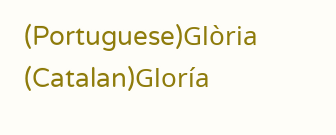(Portuguese)Glòria (Catalan)Gloría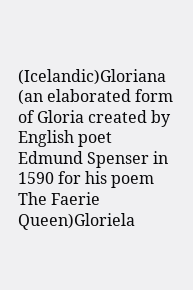(Icelandic)Gloriana (an elaborated form of Gloria created by English poet Edmund Spenser in 1590 for his poem The Faerie Queen)Gloriela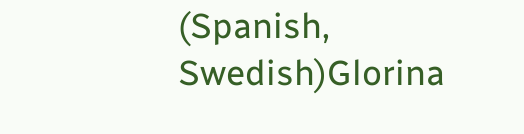(Spanish, Swedish)Glorina